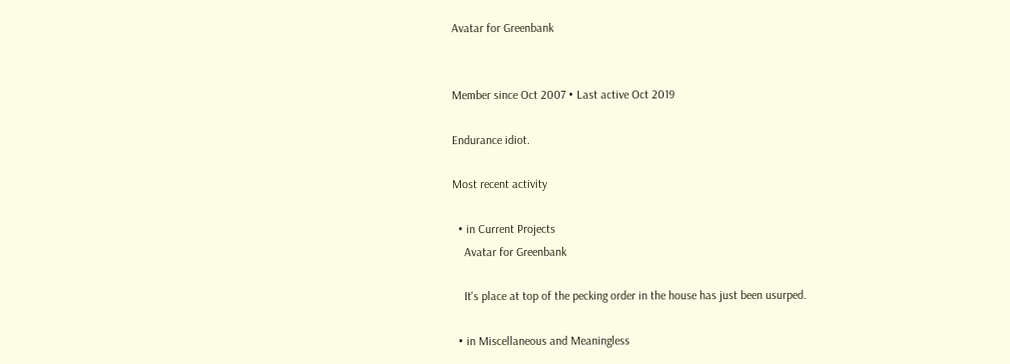Avatar for Greenbank


Member since Oct 2007 • Last active Oct 2019

Endurance idiot.

Most recent activity

  • in Current Projects
    Avatar for Greenbank

    It's place at top of the pecking order in the house has just been usurped.

  • in Miscellaneous and Meaningless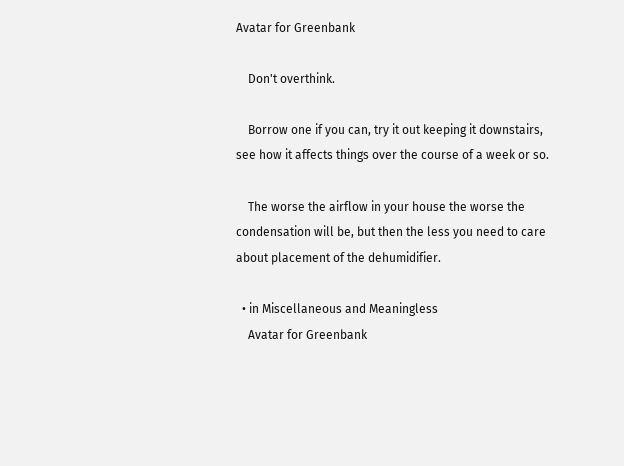Avatar for Greenbank

    Don't overthink.

    Borrow one if you can, try it out keeping it downstairs, see how it affects things over the course of a week or so.

    The worse the airflow in your house the worse the condensation will be, but then the less you need to care about placement of the dehumidifier.

  • in Miscellaneous and Meaningless
    Avatar for Greenbank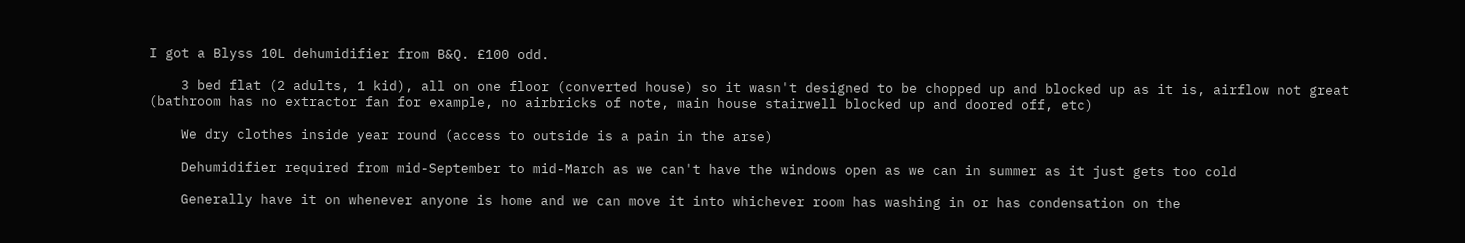I got a Blyss 10L dehumidifier from B&Q. £100 odd.

    3 bed flat (2 adults, 1 kid), all on one floor (converted house) so it wasn't designed to be chopped up and blocked up as it is, airflow not great (bathroom has no extractor fan for example, no airbricks of note, main house stairwell blocked up and doored off, etc)

    We dry clothes inside year round (access to outside is a pain in the arse)

    Dehumidifier required from mid-September to mid-March as we can't have the windows open as we can in summer as it just gets too cold

    Generally have it on whenever anyone is home and we can move it into whichever room has washing in or has condensation on the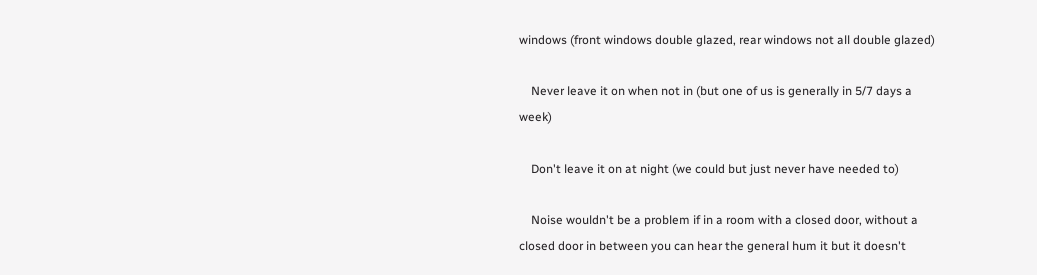windows (front windows double glazed, rear windows not all double glazed)

    Never leave it on when not in (but one of us is generally in 5/7 days a week)

    Don't leave it on at night (we could but just never have needed to)

    Noise wouldn't be a problem if in a room with a closed door, without a closed door in between you can hear the general hum it but it doesn't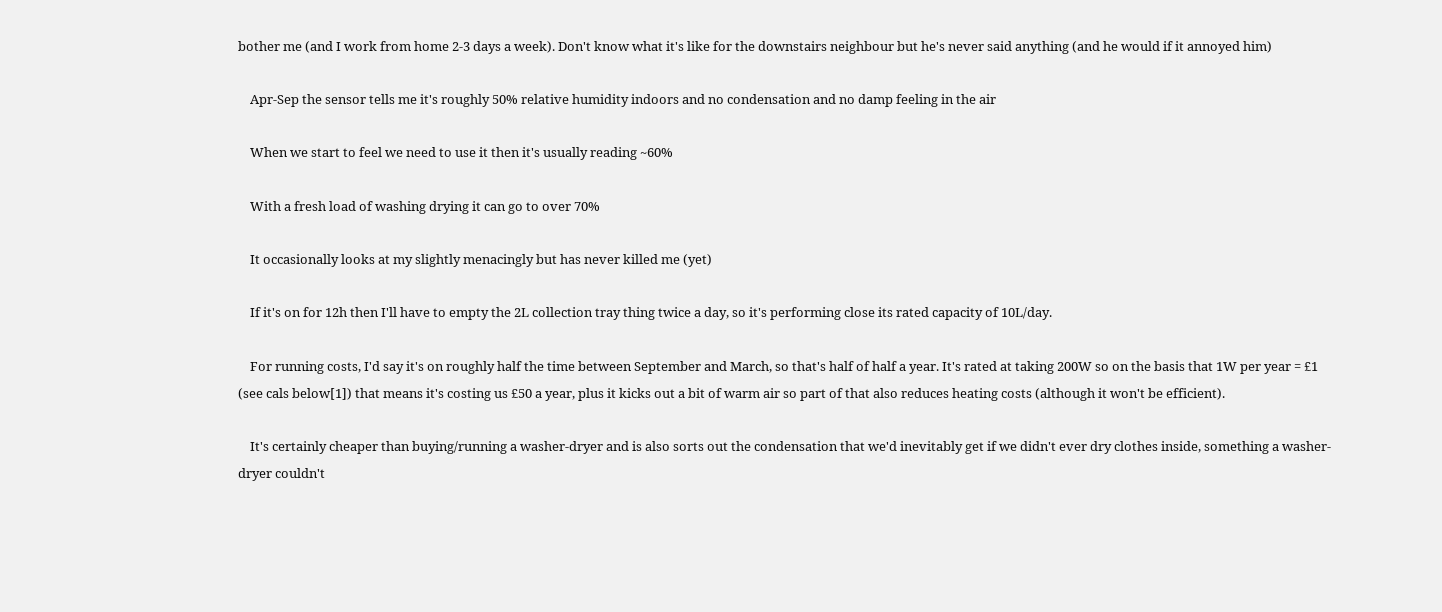bother me (and I work from home 2-3 days a week). Don't know what it's like for the downstairs neighbour but he's never said anything (and he would if it annoyed him)

    Apr-Sep the sensor tells me it's roughly 50% relative humidity indoors and no condensation and no damp feeling in the air

    When we start to feel we need to use it then it's usually reading ~60%

    With a fresh load of washing drying it can go to over 70%

    It occasionally looks at my slightly menacingly but has never killed me (yet)

    If it's on for 12h then I'll have to empty the 2L collection tray thing twice a day, so it's performing close its rated capacity of 10L/day.

    For running costs, I'd say it's on roughly half the time between September and March, so that's half of half a year. It's rated at taking 200W so on the basis that 1W per year = £1 (see cals below[1]) that means it's costing us £50 a year, plus it kicks out a bit of warm air so part of that also reduces heating costs (although it won't be efficient).

    It's certainly cheaper than buying/running a washer-dryer and is also sorts out the condensation that we'd inevitably get if we didn't ever dry clothes inside, something a washer-dryer couldn't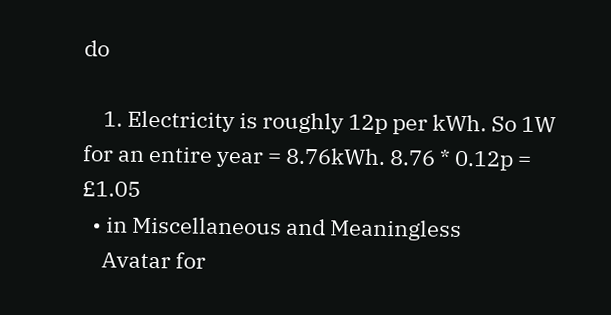do

    1. Electricity is roughly 12p per kWh. So 1W for an entire year = 8.76kWh. 8.76 * 0.12p = £1.05
  • in Miscellaneous and Meaningless
    Avatar for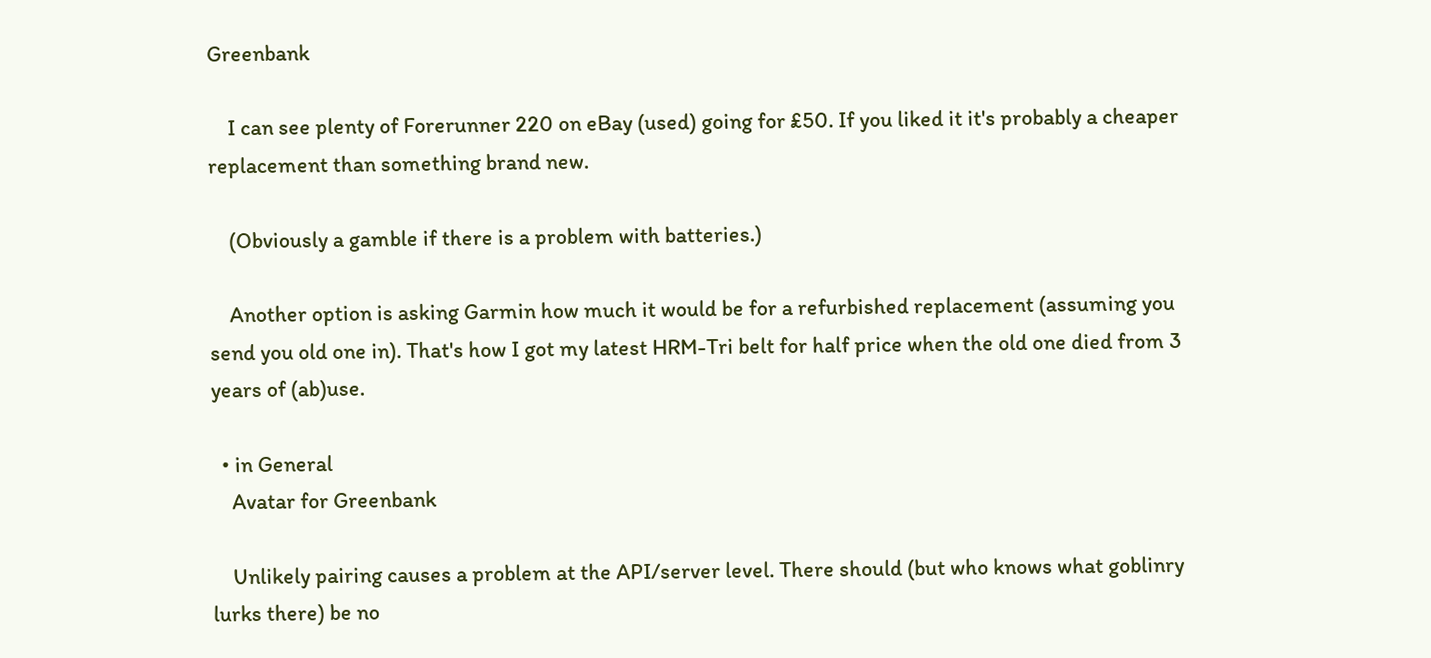Greenbank

    I can see plenty of Forerunner 220 on eBay (used) going for £50. If you liked it it's probably a cheaper replacement than something brand new.

    (Obviously a gamble if there is a problem with batteries.)

    Another option is asking Garmin how much it would be for a refurbished replacement (assuming you send you old one in). That's how I got my latest HRM-Tri belt for half price when the old one died from 3 years of (ab)use.

  • in General
    Avatar for Greenbank

    Unlikely pairing causes a problem at the API/server level. There should (but who knows what goblinry lurks there) be no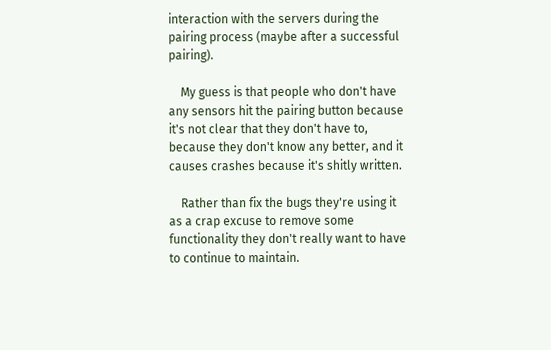interaction with the servers during the pairing process (maybe after a successful pairing).

    My guess is that people who don't have any sensors hit the pairing button because it's not clear that they don't have to, because they don't know any better, and it causes crashes because it's shitly written.

    Rather than fix the bugs they're using it as a crap excuse to remove some functionality they don't really want to have to continue to maintain.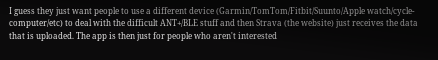I guess they just want people to use a different device (Garmin/TomTom/Fitbit/Suunto/Apple watch/cycle-computer/etc) to deal with the difficult ANT+/BLE stuff and then Strava (the website) just receives the data that is uploaded. The app is then just for people who aren't interested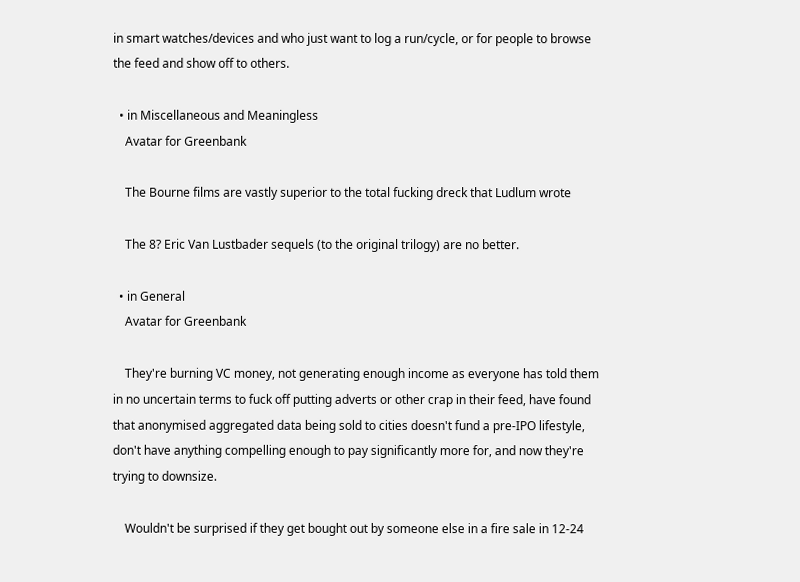in smart watches/devices and who just want to log a run/cycle, or for people to browse the feed and show off to others.

  • in Miscellaneous and Meaningless
    Avatar for Greenbank

    The Bourne films are vastly superior to the total fucking dreck that Ludlum wrote

    The 8? Eric Van Lustbader sequels (to the original trilogy) are no better.

  • in General
    Avatar for Greenbank

    They're burning VC money, not generating enough income as everyone has told them in no uncertain terms to fuck off putting adverts or other crap in their feed, have found that anonymised aggregated data being sold to cities doesn't fund a pre-IPO lifestyle, don't have anything compelling enough to pay significantly more for, and now they're trying to downsize.

    Wouldn't be surprised if they get bought out by someone else in a fire sale in 12-24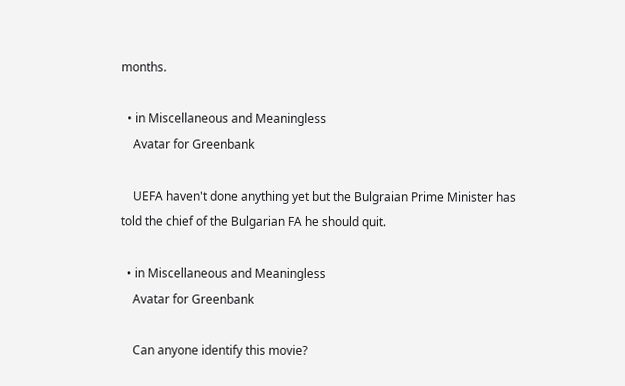months.

  • in Miscellaneous and Meaningless
    Avatar for Greenbank

    UEFA haven't done anything yet but the Bulgraian Prime Minister has told the chief of the Bulgarian FA he should quit.

  • in Miscellaneous and Meaningless
    Avatar for Greenbank

    Can anyone identify this movie?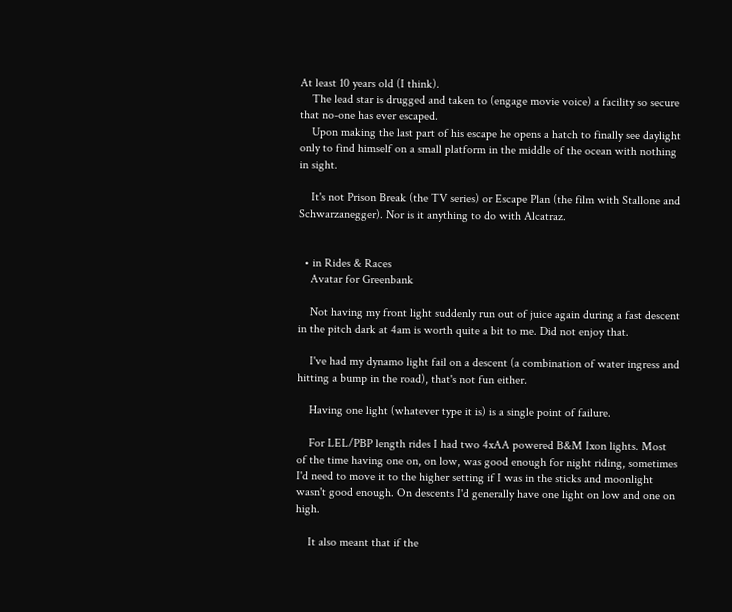At least 10 years old (I think).
    The lead star is drugged and taken to (engage movie voice) a facility so secure that no-one has ever escaped.
    Upon making the last part of his escape he opens a hatch to finally see daylight only to find himself on a small platform in the middle of the ocean with nothing in sight.

    It's not Prison Break (the TV series) or Escape Plan (the film with Stallone and Schwarzanegger). Nor is it anything to do with Alcatraz.


  • in Rides & Races
    Avatar for Greenbank

    Not having my front light suddenly run out of juice again during a fast descent in the pitch dark at 4am is worth quite a bit to me. Did not enjoy that.

    I've had my dynamo light fail on a descent (a combination of water ingress and hitting a bump in the road), that's not fun either.

    Having one light (whatever type it is) is a single point of failure.

    For LEL/PBP length rides I had two 4xAA powered B&M Ixon lights. Most of the time having one on, on low, was good enough for night riding, sometimes I'd need to move it to the higher setting if I was in the sticks and moonlight wasn't good enough. On descents I'd generally have one light on low and one on high.

    It also meant that if the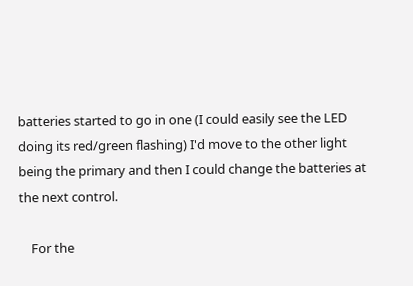batteries started to go in one (I could easily see the LED doing its red/green flashing) I'd move to the other light being the primary and then I could change the batteries at the next control.

    For the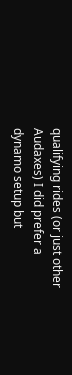qualifying rides (or just other Audaxes) I did prefer a dynamo setup but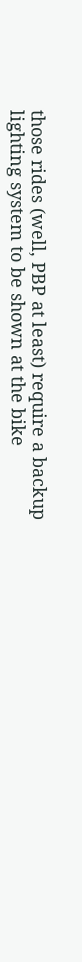those rides (well, PBP at least) require a backup lighting system to be shown at the bike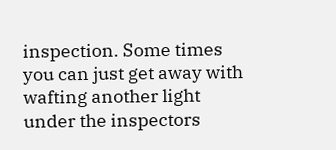inspection. Some times you can just get away with wafting another light under the inspectors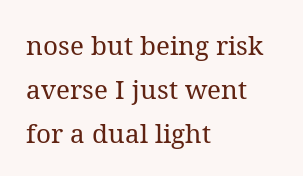nose but being risk averse I just went for a dual light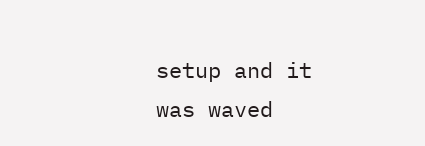setup and it was waved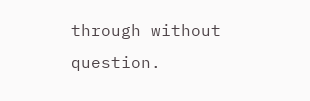through without question.